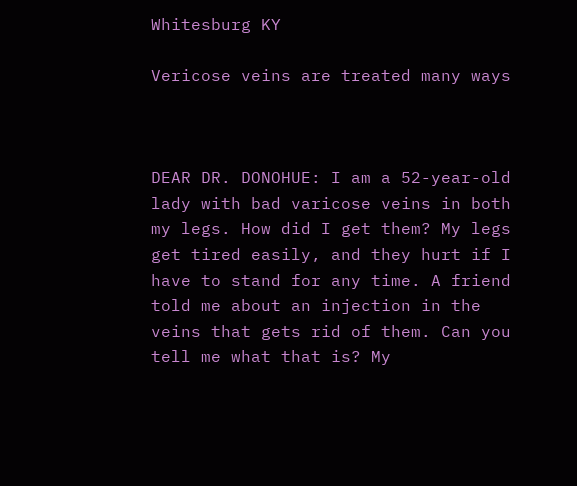Whitesburg KY

Vericose veins are treated many ways



DEAR DR. DONOHUE: I am a 52-year-old lady with bad varicose veins in both my legs. How did I get them? My legs get tired easily, and they hurt if I have to stand for any time. A friend told me about an injection in the veins that gets rid of them. Can you tell me what that is? My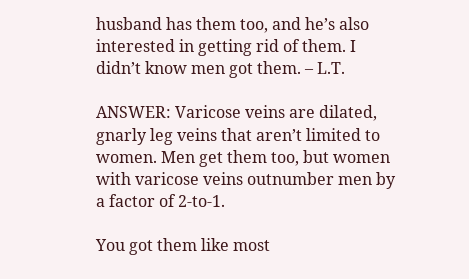husband has them too, and he’s also interested in getting rid of them. I didn’t know men got them. – L.T.

ANSWER: Varicose veins are dilated, gnarly leg veins that aren’t limited to women. Men get them too, but women with varicose veins outnumber men by a factor of 2-to-1.

You got them like most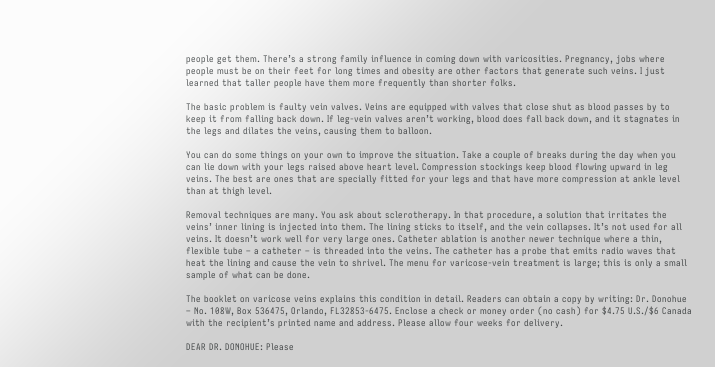people get them. There’s a strong family influence in coming down with varicosities. Pregnancy, jobs where people must be on their feet for long times and obesity are other factors that generate such veins. I just learned that taller people have them more frequently than shorter folks.

The basic problem is faulty vein valves. Veins are equipped with valves that close shut as blood passes by to keep it from falling back down. If leg-vein valves aren’t working, blood does fall back down, and it stagnates in the legs and dilates the veins, causing them to balloon.

You can do some things on your own to improve the situation. Take a couple of breaks during the day when you can lie down with your legs raised above heart level. Compression stockings keep blood flowing upward in leg veins. The best are ones that are specially fitted for your legs and that have more compression at ankle level than at thigh level.

Removal techniques are many. You ask about sclerotherapy. In that procedure, a solution that irritates the veins’ inner lining is injected into them. The lining sticks to itself, and the vein collapses. It’s not used for all veins. It doesn’t work well for very large ones. Catheter ablation is another newer technique where a thin, flexible tube – a catheter – is threaded into the veins. The catheter has a probe that emits radio waves that heat the lining and cause the vein to shrivel. The menu for varicose-vein treatment is large; this is only a small sample of what can be done.

The booklet on varicose veins explains this condition in detail. Readers can obtain a copy by writing: Dr. Donohue – No. 108W, Box 536475, Orlando, FL32853-6475. Enclose a check or money order (no cash) for $4.75 U.S./$6 Canada with the recipient’s printed name and address. Please allow four weeks for delivery.

DEAR DR. DONOHUE: Please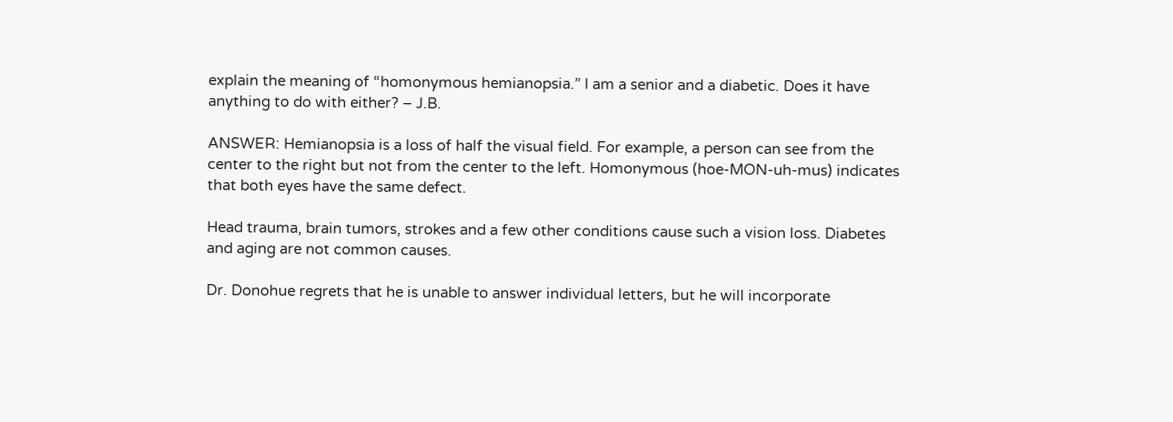explain the meaning of “homonymous hemianopsia.” I am a senior and a diabetic. Does it have anything to do with either? – J.B.

ANSWER: Hemianopsia is a loss of half the visual field. For example, a person can see from the center to the right but not from the center to the left. Homonymous (hoe-MON-uh-mus) indicates that both eyes have the same defect.

Head trauma, brain tumors, strokes and a few other conditions cause such a vision loss. Diabetes and aging are not common causes.

Dr. Donohue regrets that he is unable to answer individual letters, but he will incorporate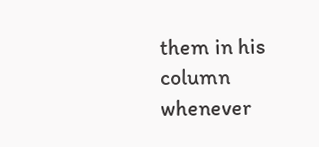them in his column whenever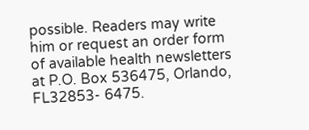possible. Readers may write him or request an order form of available health newsletters at P.O. Box 536475, Orlando, FL32853- 6475.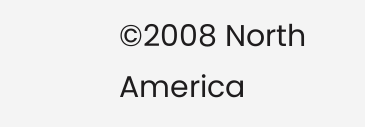©2008 North America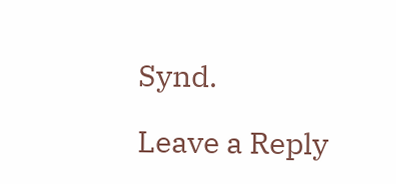Synd.

Leave a Reply